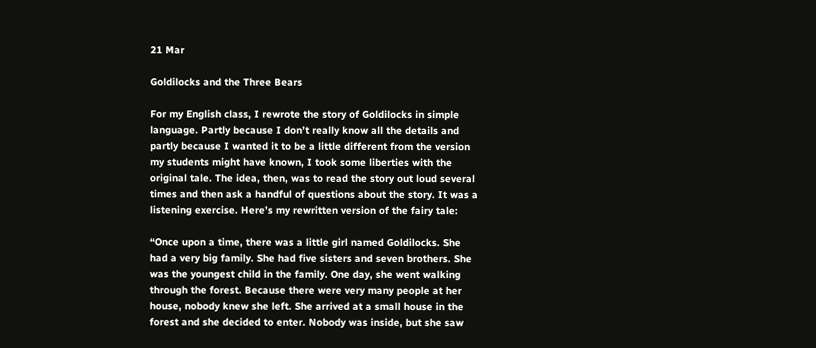21 Mar

Goldilocks and the Three Bears

For my English class, I rewrote the story of Goldilocks in simple language. Partly because I don’t really know all the details and partly because I wanted it to be a little different from the version my students might have known, I took some liberties with the original tale. The idea, then, was to read the story out loud several times and then ask a handful of questions about the story. It was a listening exercise. Here’s my rewritten version of the fairy tale:

“Once upon a time, there was a little girl named Goldilocks. She had a very big family. She had five sisters and seven brothers. She was the youngest child in the family. One day, she went walking through the forest. Because there were very many people at her house, nobody knew she left. She arrived at a small house in the forest and she decided to enter. Nobody was inside, but she saw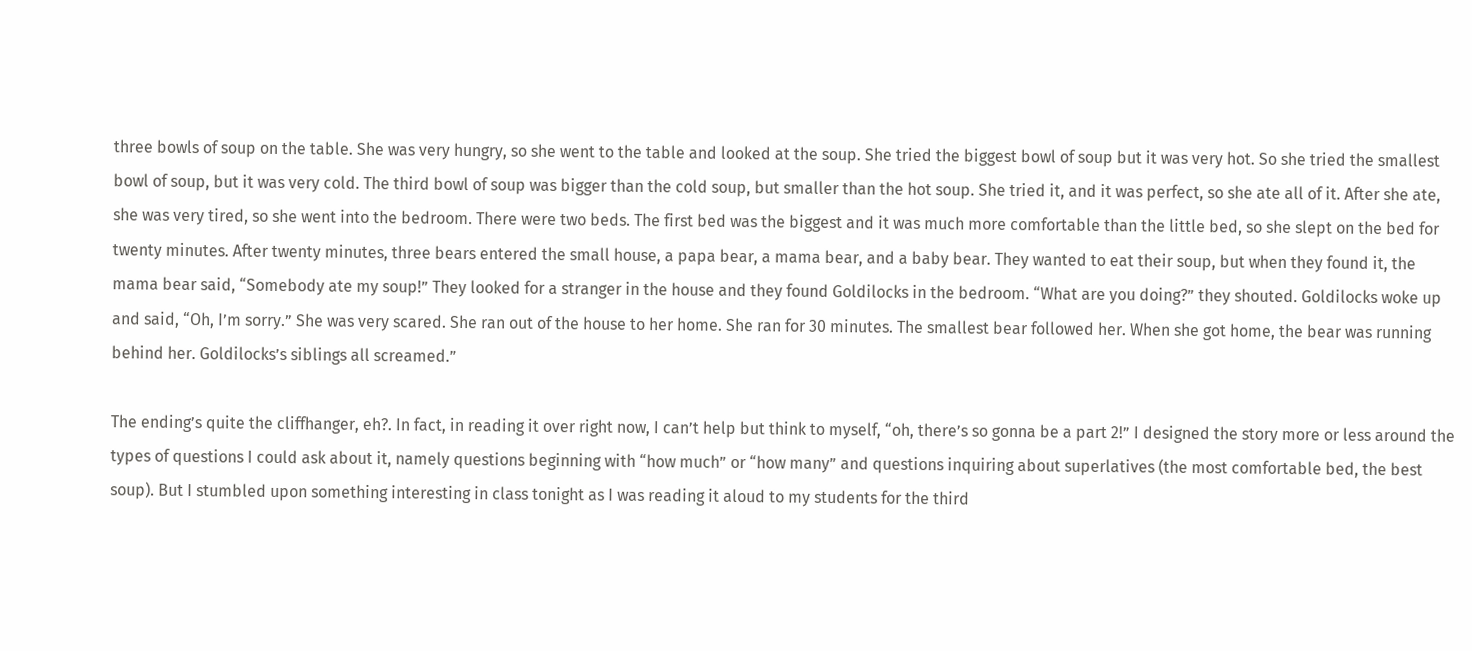three bowls of soup on the table. She was very hungry, so she went to the table and looked at the soup. She tried the biggest bowl of soup but it was very hot. So she tried the smallest bowl of soup, but it was very cold. The third bowl of soup was bigger than the cold soup, but smaller than the hot soup. She tried it, and it was perfect, so she ate all of it. After she ate, she was very tired, so she went into the bedroom. There were two beds. The first bed was the biggest and it was much more comfortable than the little bed, so she slept on the bed for twenty minutes. After twenty minutes, three bears entered the small house, a papa bear, a mama bear, and a baby bear. They wanted to eat their soup, but when they found it, the mama bear said, “Somebody ate my soup!” They looked for a stranger in the house and they found Goldilocks in the bedroom. “What are you doing?” they shouted. Goldilocks woke up and said, “Oh, I’m sorry.” She was very scared. She ran out of the house to her home. She ran for 30 minutes. The smallest bear followed her. When she got home, the bear was running behind her. Goldilocks’s siblings all screamed.”

The ending’s quite the cliffhanger, eh?. In fact, in reading it over right now, I can’t help but think to myself, “oh, there’s so gonna be a part 2!” I designed the story more or less around the types of questions I could ask about it, namely questions beginning with “how much” or “how many” and questions inquiring about superlatives (the most comfortable bed, the best soup). But I stumbled upon something interesting in class tonight as I was reading it aloud to my students for the third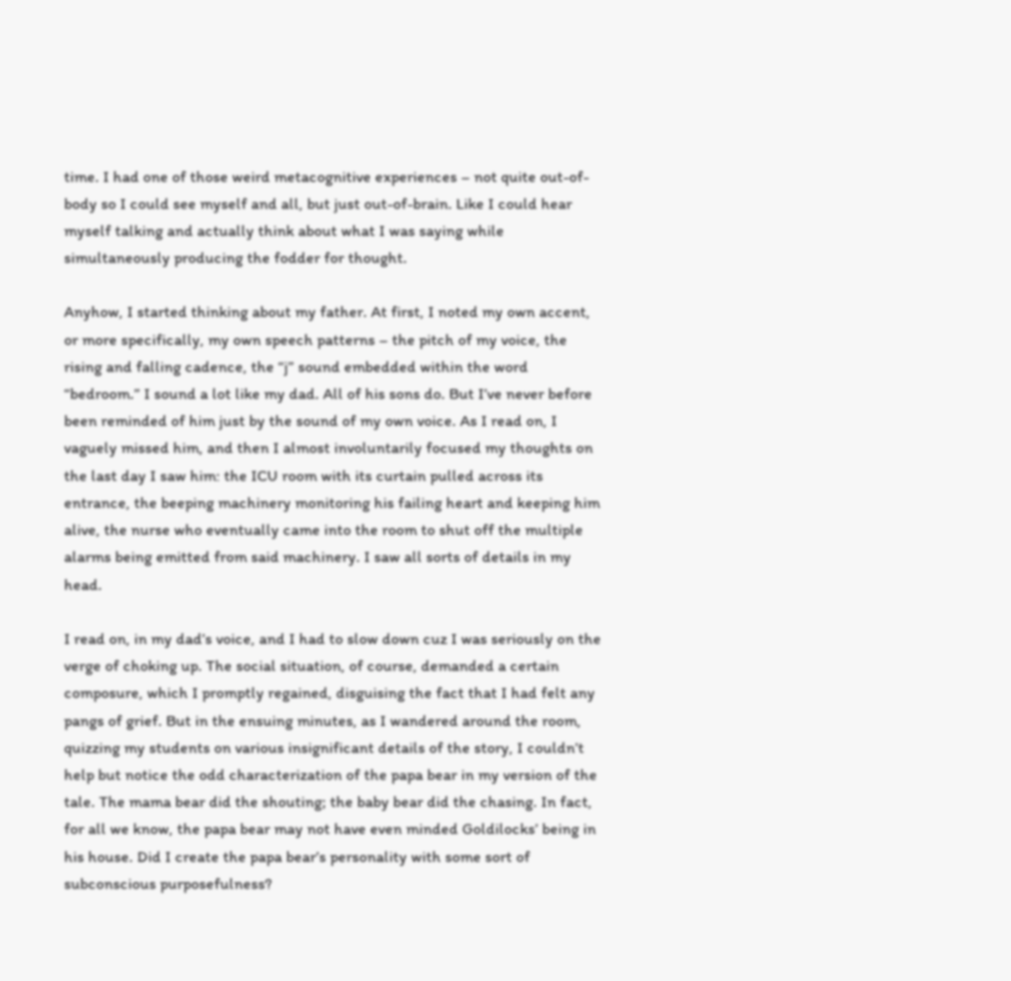time. I had one of those weird metacognitive experiences – not quite out-of-body so I could see myself and all, but just out-of-brain. Like I could hear myself talking and actually think about what I was saying while simultaneously producing the fodder for thought.

Anyhow, I started thinking about my father. At first, I noted my own accent, or more specifically, my own speech patterns – the pitch of my voice, the rising and falling cadence, the “j” sound embedded within the word “bedroom.” I sound a lot like my dad. All of his sons do. But I’ve never before been reminded of him just by the sound of my own voice. As I read on, I vaguely missed him, and then I almost involuntarily focused my thoughts on the last day I saw him: the ICU room with its curtain pulled across its entrance, the beeping machinery monitoring his failing heart and keeping him alive, the nurse who eventually came into the room to shut off the multiple alarms being emitted from said machinery. I saw all sorts of details in my head.

I read on, in my dad’s voice, and I had to slow down cuz I was seriously on the verge of choking up. The social situation, of course, demanded a certain composure, which I promptly regained, disguising the fact that I had felt any pangs of grief. But in the ensuing minutes, as I wandered around the room, quizzing my students on various insignificant details of the story, I couldn’t help but notice the odd characterization of the papa bear in my version of the tale. The mama bear did the shouting; the baby bear did the chasing. In fact, for all we know, the papa bear may not have even minded Goldilocks’ being in his house. Did I create the papa bear’s personality with some sort of subconscious purposefulness?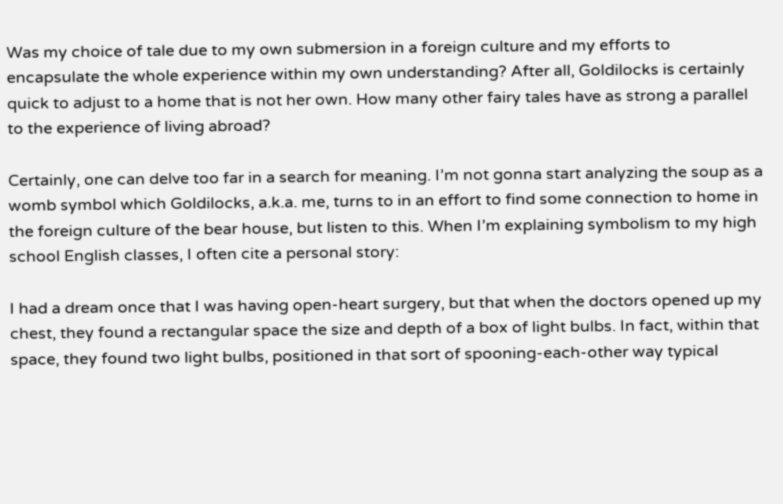Was my choice of tale due to my own submersion in a foreign culture and my efforts to encapsulate the whole experience within my own understanding? After all, Goldilocks is certainly quick to adjust to a home that is not her own. How many other fairy tales have as strong a parallel to the experience of living abroad?

Certainly, one can delve too far in a search for meaning. I’m not gonna start analyzing the soup as a womb symbol which Goldilocks, a.k.a. me, turns to in an effort to find some connection to home in the foreign culture of the bear house, but listen to this. When I’m explaining symbolism to my high school English classes, I often cite a personal story:

I had a dream once that I was having open-heart surgery, but that when the doctors opened up my chest, they found a rectangular space the size and depth of a box of light bulbs. In fact, within that space, they found two light bulbs, positioned in that sort of spooning-each-other way typical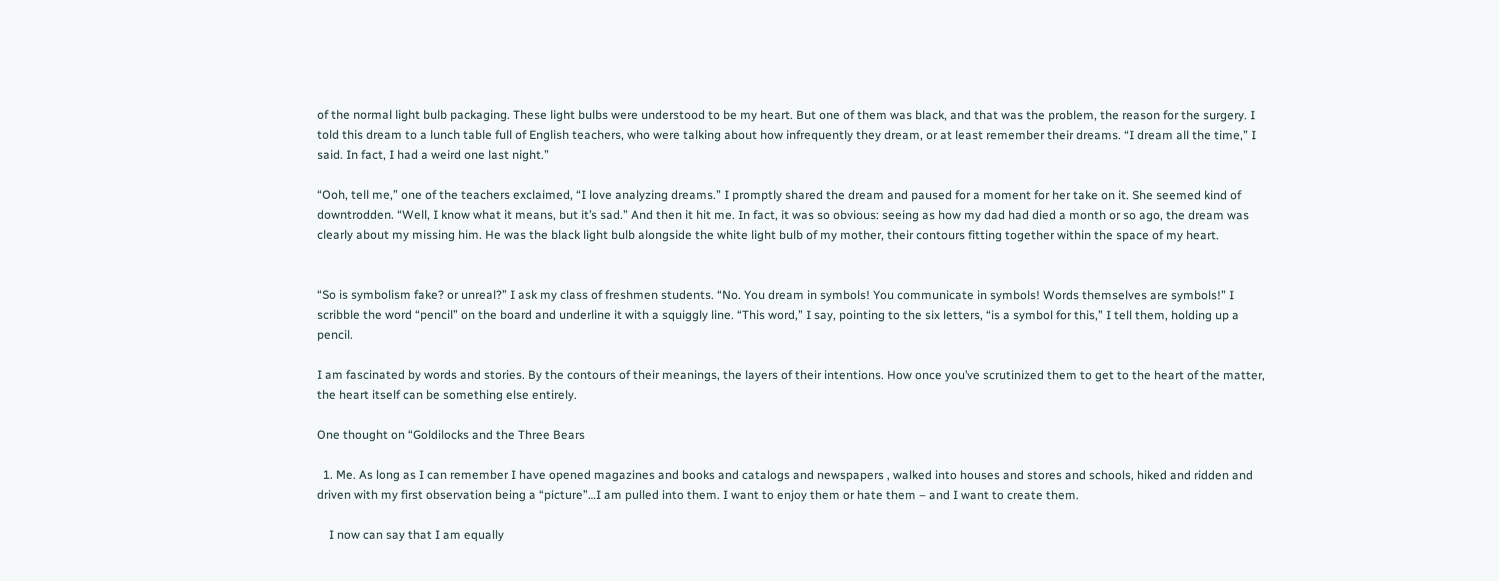of the normal light bulb packaging. These light bulbs were understood to be my heart. But one of them was black, and that was the problem, the reason for the surgery. I told this dream to a lunch table full of English teachers, who were talking about how infrequently they dream, or at least remember their dreams. “I dream all the time,” I said. In fact, I had a weird one last night.”

“Ooh, tell me,” one of the teachers exclaimed, “I love analyzing dreams.” I promptly shared the dream and paused for a moment for her take on it. She seemed kind of downtrodden. “Well, I know what it means, but it’s sad.” And then it hit me. In fact, it was so obvious: seeing as how my dad had died a month or so ago, the dream was clearly about my missing him. He was the black light bulb alongside the white light bulb of my mother, their contours fitting together within the space of my heart.


“So is symbolism fake? or unreal?” I ask my class of freshmen students. “No. You dream in symbols! You communicate in symbols! Words themselves are symbols!” I scribble the word “pencil” on the board and underline it with a squiggly line. “This word,” I say, pointing to the six letters, “is a symbol for this,” I tell them, holding up a pencil.

I am fascinated by words and stories. By the contours of their meanings, the layers of their intentions. How once you’ve scrutinized them to get to the heart of the matter, the heart itself can be something else entirely.

One thought on “Goldilocks and the Three Bears

  1. Me. As long as I can remember I have opened magazines and books and catalogs and newspapers , walked into houses and stores and schools, hiked and ridden and driven with my first observation being a “picture”…I am pulled into them. I want to enjoy them or hate them – and I want to create them.

    I now can say that I am equally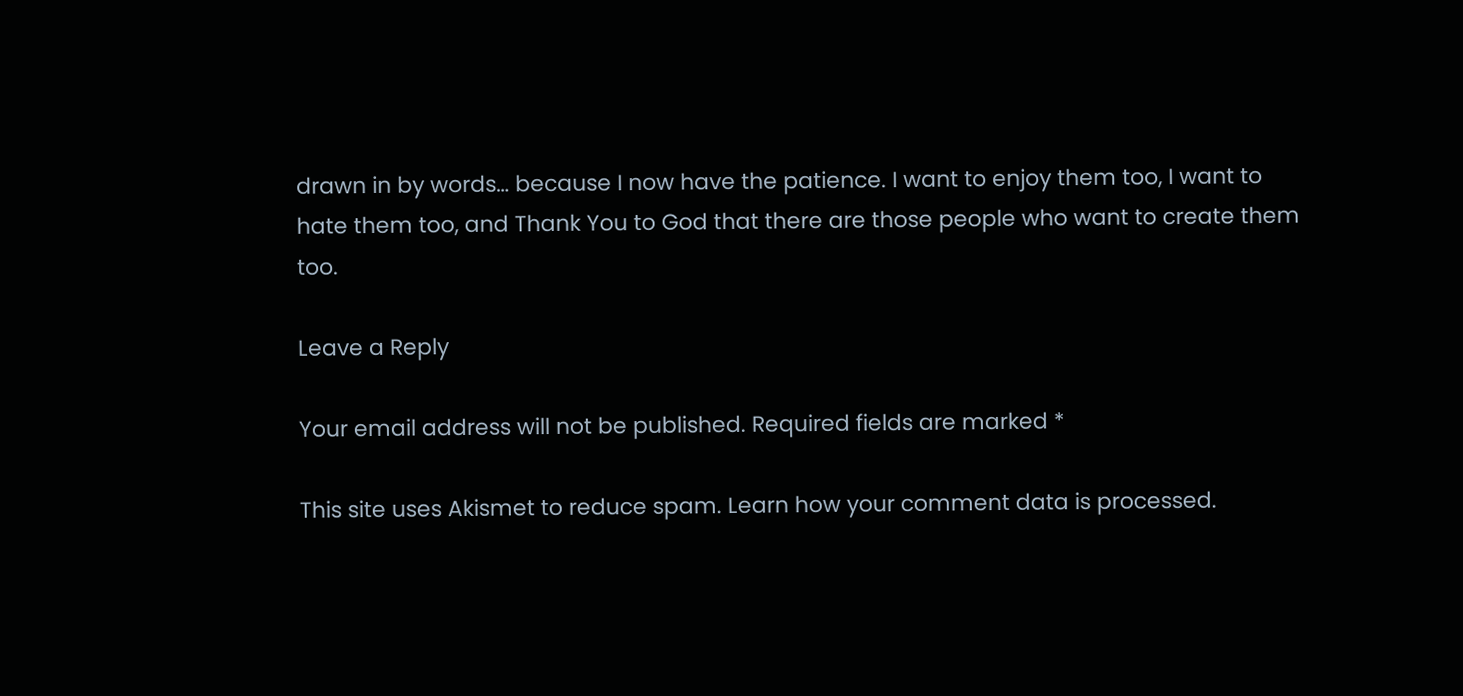drawn in by words… because I now have the patience. I want to enjoy them too, I want to hate them too, and Thank You to God that there are those people who want to create them too.

Leave a Reply

Your email address will not be published. Required fields are marked *

This site uses Akismet to reduce spam. Learn how your comment data is processed.